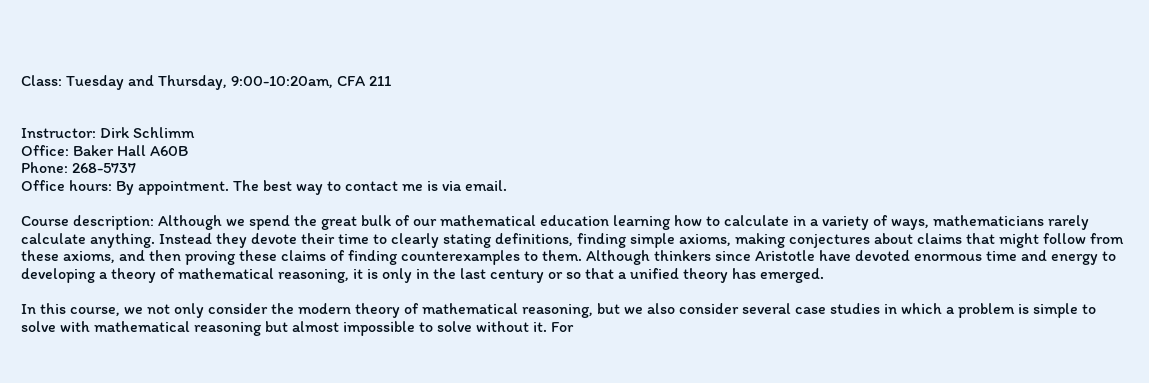Class: Tuesday and Thursday, 9:00-10:20am, CFA 211


Instructor: Dirk Schlimm
Office: Baker Hall A60B
Phone: 268-5737
Office hours: By appointment. The best way to contact me is via email.

Course description: Although we spend the great bulk of our mathematical education learning how to calculate in a variety of ways, mathematicians rarely calculate anything. Instead they devote their time to clearly stating definitions, finding simple axioms, making conjectures about claims that might follow from these axioms, and then proving these claims of finding counterexamples to them. Although thinkers since Aristotle have devoted enormous time and energy to developing a theory of mathematical reasoning, it is only in the last century or so that a unified theory has emerged.

In this course, we not only consider the modern theory of mathematical reasoning, but we also consider several case studies in which a problem is simple to solve with mathematical reasoning but almost impossible to solve without it. For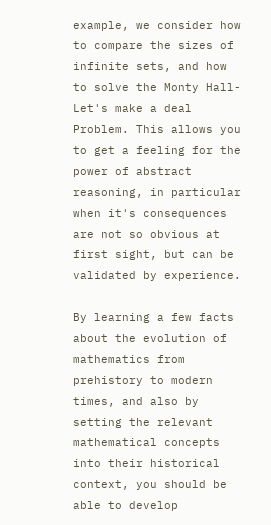example, we consider how to compare the sizes of infinite sets, and how to solve the Monty Hall-Let's make a deal Problem. This allows you to get a feeling for the power of abstract reasoning, in particular when it's consequences are not so obvious at first sight, but can be validated by experience.

By learning a few facts about the evolution of mathematics from prehistory to modern times, and also by setting the relevant mathematical concepts into their historical context, you should be able to develop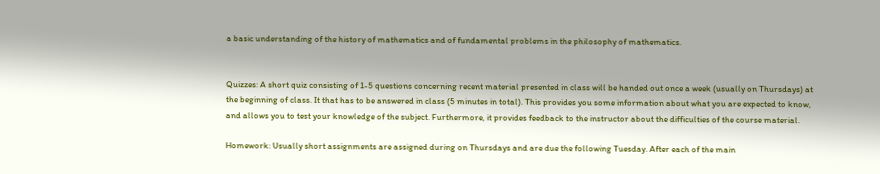a basic understanding of the history of mathematics and of fundamental problems in the philosophy of mathematics.


Quizzes: A short quiz consisting of 1-5 questions concerning recent material presented in class will be handed out once a week (usually on Thursdays) at the beginning of class. It that has to be answered in class (5 minutes in total). This provides you some information about what you are expected to know, and allows you to test your knowledge of the subject. Furthermore, it provides feedback to the instructor about the difficulties of the course material.

Homework: Usually short assignments are assigned during on Thursdays and are due the following Tuesday. After each of the main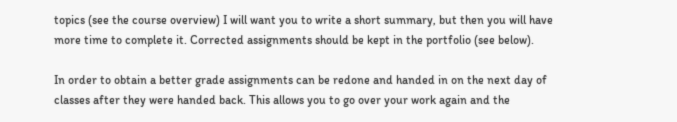topics (see the course overview) I will want you to write a short summary, but then you will have more time to complete it. Corrected assignments should be kept in the portfolio (see below).

In order to obtain a better grade assignments can be redone and handed in on the next day of classes after they were handed back. This allows you to go over your work again and the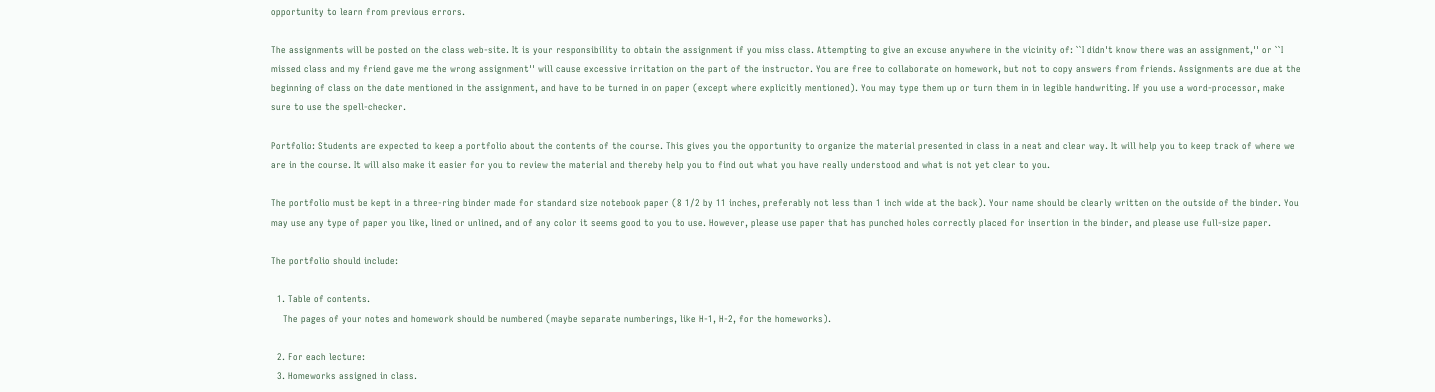opportunity to learn from previous errors.

The assignments will be posted on the class web-site. It is your responsibility to obtain the assignment if you miss class. Attempting to give an excuse anywhere in the vicinity of: ``I didn't know there was an assignment,'' or ``I missed class and my friend gave me the wrong assignment'' will cause excessive irritation on the part of the instructor. You are free to collaborate on homework, but not to copy answers from friends. Assignments are due at the beginning of class on the date mentioned in the assignment, and have to be turned in on paper (except where explicitly mentioned). You may type them up or turn them in in legible handwriting. If you use a word-processor, make sure to use the spell-checker.

Portfolio: Students are expected to keep a portfolio about the contents of the course. This gives you the opportunity to organize the material presented in class in a neat and clear way. It will help you to keep track of where we are in the course. It will also make it easier for you to review the material and thereby help you to find out what you have really understood and what is not yet clear to you.

The portfolio must be kept in a three-ring binder made for standard size notebook paper (8 1/2 by 11 inches, preferably not less than 1 inch wide at the back). Your name should be clearly written on the outside of the binder. You may use any type of paper you like, lined or unlined, and of any color it seems good to you to use. However, please use paper that has punched holes correctly placed for insertion in the binder, and please use full-size paper.

The portfolio should include:

  1. Table of contents.
    The pages of your notes and homework should be numbered (maybe separate numberings, like H-1, H-2, for the homeworks).

  2. For each lecture:
  3. Homeworks assigned in class.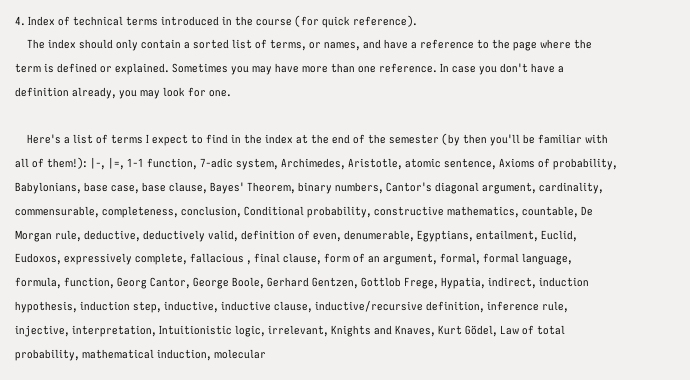4. Index of technical terms introduced in the course (for quick reference).
    The index should only contain a sorted list of terms, or names, and have a reference to the page where the term is defined or explained. Sometimes you may have more than one reference. In case you don't have a definition already, you may look for one.

    Here's a list of terms I expect to find in the index at the end of the semester (by then you'll be familiar with all of them!): |-, |=, 1-1 function, 7-adic system, Archimedes, Aristotle, atomic sentence, Axioms of probability, Babylonians, base case, base clause, Bayes' Theorem, binary numbers, Cantor's diagonal argument, cardinality, commensurable, completeness, conclusion, Conditional probability, constructive mathematics, countable, De Morgan rule, deductive, deductively valid, definition of even, denumerable, Egyptians, entailment, Euclid, Eudoxos, expressively complete, fallacious , final clause, form of an argument, formal, formal language, formula, function, Georg Cantor, George Boole, Gerhard Gentzen, Gottlob Frege, Hypatia, indirect, induction hypothesis, induction step, inductive, inductive clause, inductive/recursive definition, inference rule, injective, interpretation, Intuitionistic logic, irrelevant, Knights and Knaves, Kurt Gödel, Law of total probability, mathematical induction, molecular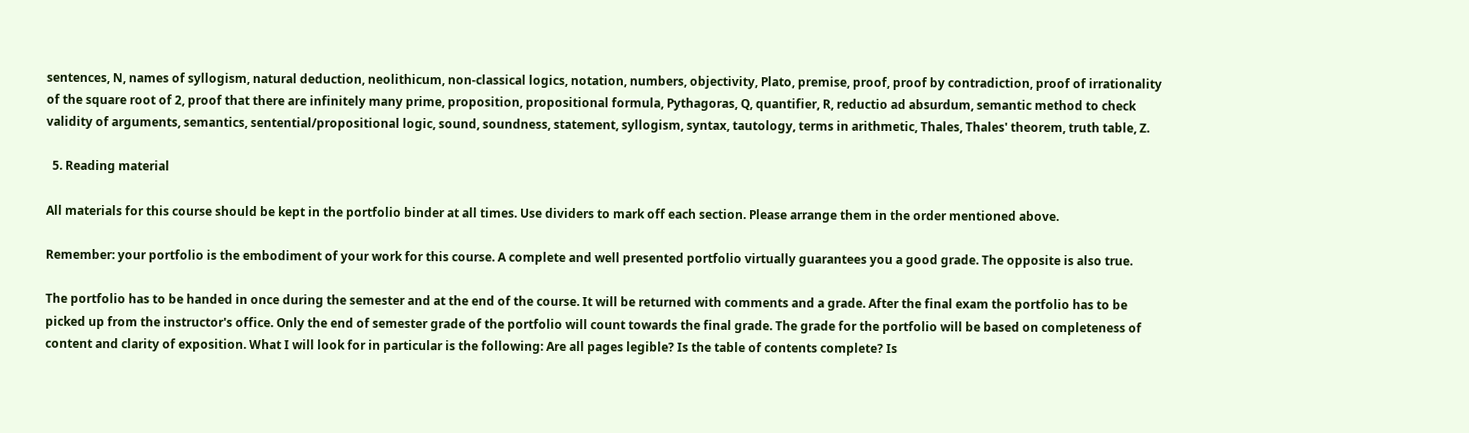sentences, N, names of syllogism, natural deduction, neolithicum, non-classical logics, notation, numbers, objectivity, Plato, premise, proof, proof by contradiction, proof of irrationality of the square root of 2, proof that there are infinitely many prime, proposition, propositional formula, Pythagoras, Q, quantifier, R, reductio ad absurdum, semantic method to check validity of arguments, semantics, sentential/propositional logic, sound, soundness, statement, syllogism, syntax, tautology, terms in arithmetic, Thales, Thales' theorem, truth table, Z.

  5. Reading material

All materials for this course should be kept in the portfolio binder at all times. Use dividers to mark off each section. Please arrange them in the order mentioned above.

Remember: your portfolio is the embodiment of your work for this course. A complete and well presented portfolio virtually guarantees you a good grade. The opposite is also true.

The portfolio has to be handed in once during the semester and at the end of the course. It will be returned with comments and a grade. After the final exam the portfolio has to be picked up from the instructor's office. Only the end of semester grade of the portfolio will count towards the final grade. The grade for the portfolio will be based on completeness of content and clarity of exposition. What I will look for in particular is the following: Are all pages legible? Is the table of contents complete? Is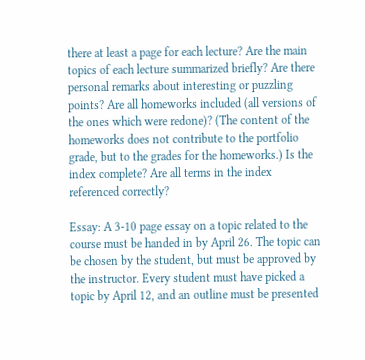there at least a page for each lecture? Are the main topics of each lecture summarized briefly? Are there personal remarks about interesting or puzzling points? Are all homeworks included (all versions of the ones which were redone)? (The content of the homeworks does not contribute to the portfolio grade, but to the grades for the homeworks.) Is the index complete? Are all terms in the index referenced correctly?

Essay: A 3-10 page essay on a topic related to the course must be handed in by April 26. The topic can be chosen by the student, but must be approved by the instructor. Every student must have picked a topic by April 12, and an outline must be presented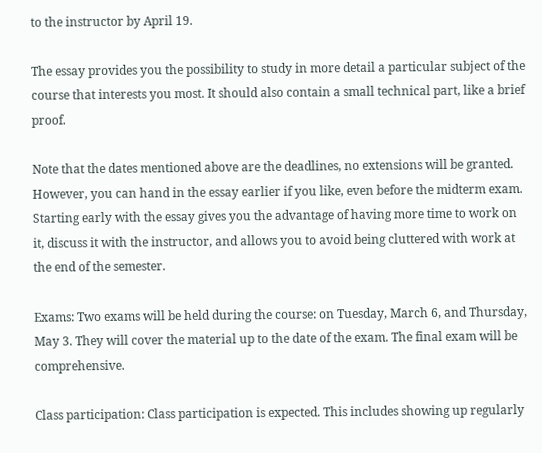to the instructor by April 19.

The essay provides you the possibility to study in more detail a particular subject of the course that interests you most. It should also contain a small technical part, like a brief proof.

Note that the dates mentioned above are the deadlines, no extensions will be granted. However, you can hand in the essay earlier if you like, even before the midterm exam. Starting early with the essay gives you the advantage of having more time to work on it, discuss it with the instructor, and allows you to avoid being cluttered with work at the end of the semester.

Exams: Two exams will be held during the course: on Tuesday, March 6, and Thursday, May 3. They will cover the material up to the date of the exam. The final exam will be comprehensive.

Class participation: Class participation is expected. This includes showing up regularly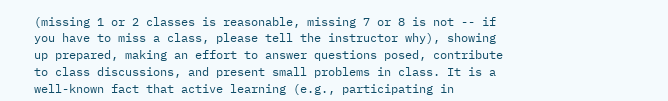(missing 1 or 2 classes is reasonable, missing 7 or 8 is not -- if you have to miss a class, please tell the instructor why), showing up prepared, making an effort to answer questions posed, contribute to class discussions, and present small problems in class. It is a well-known fact that active learning (e.g., participating in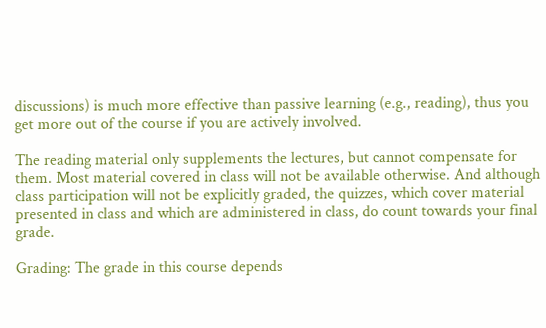discussions) is much more effective than passive learning (e.g., reading), thus you get more out of the course if you are actively involved.

The reading material only supplements the lectures, but cannot compensate for them. Most material covered in class will not be available otherwise. And although class participation will not be explicitly graded, the quizzes, which cover material presented in class and which are administered in class, do count towards your final grade.

Grading: The grade in this course depends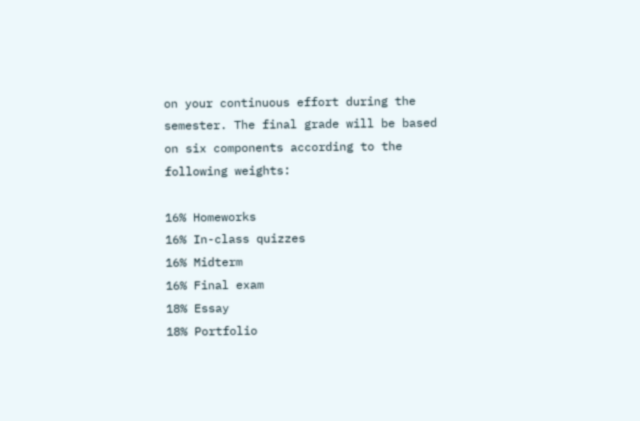on your continuous effort during the semester. The final grade will be based on six components according to the following weights:

16% Homeworks
16% In-class quizzes
16% Midterm
16% Final exam
18% Essay
18% Portfolio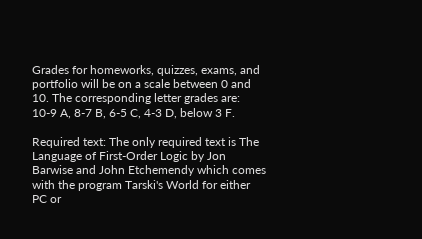Grades for homeworks, quizzes, exams, and portfolio will be on a scale between 0 and 10. The corresponding letter grades are: 10-9 A, 8-7 B, 6-5 C, 4-3 D, below 3 F.

Required text: The only required text is The Language of First-Order Logic by Jon Barwise and John Etchemendy which comes with the program Tarski's World for either PC or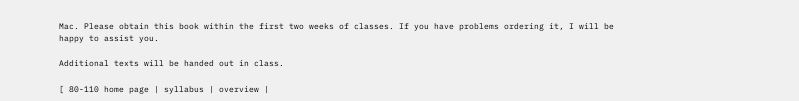Mac. Please obtain this book within the first two weeks of classes. If you have problems ordering it, I will be happy to assist you.

Additional texts will be handed out in class.

[ 80-110 home page | syllabus | overview |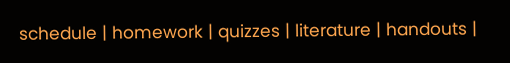schedule | homework | quizzes | literature | handouts |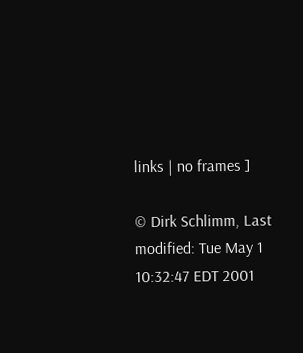links | no frames ]

© Dirk Schlimm, Last modified: Tue May 1 10:32:47 EDT 2001